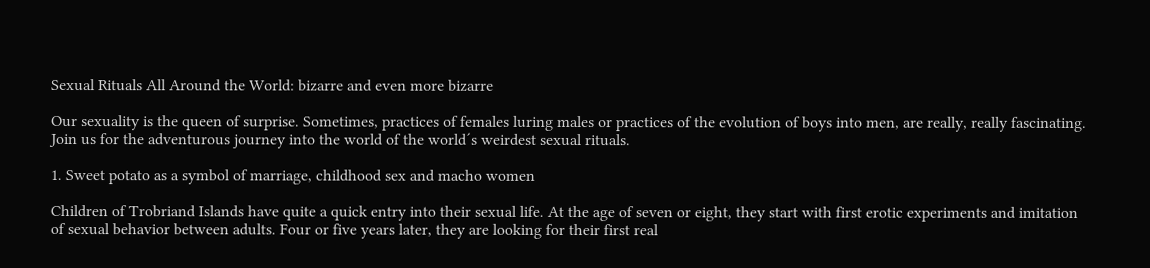Sexual Rituals All Around the World: bizarre and even more bizarre

Our sexuality is the queen of surprise. Sometimes, practices of females luring males or practices of the evolution of boys into men, are really, really fascinating. Join us for the adventurous journey into the world of the world´s weirdest sexual rituals.

1. Sweet potato as a symbol of marriage, childhood sex and macho women

Children of Trobriand Islands have quite a quick entry into their sexual life. At the age of seven or eight, they start with first erotic experiments and imitation of sexual behavior between adults. Four or five years later, they are looking for their first real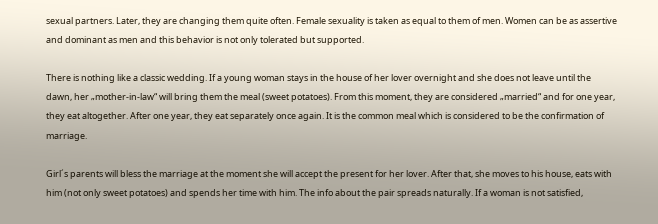sexual partners. Later, they are changing them quite often. Female sexuality is taken as equal to them of men. Women can be as assertive and dominant as men and this behavior is not only tolerated but supported.

There is nothing like a classic wedding. If a young woman stays in the house of her lover overnight and she does not leave until the dawn, her „mother-in-law“ will bring them the meal (sweet potatoes). From this moment, they are considered „married“ and for one year, they eat altogether. After one year, they eat separately once again. It is the common meal which is considered to be the confirmation of marriage.

Girl´s parents will bless the marriage at the moment she will accept the present for her lover. After that, she moves to his house, eats with him (not only sweet potatoes) and spends her time with him. The info about the pair spreads naturally. If a woman is not satisfied,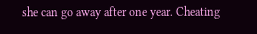she can go away after one year. Cheating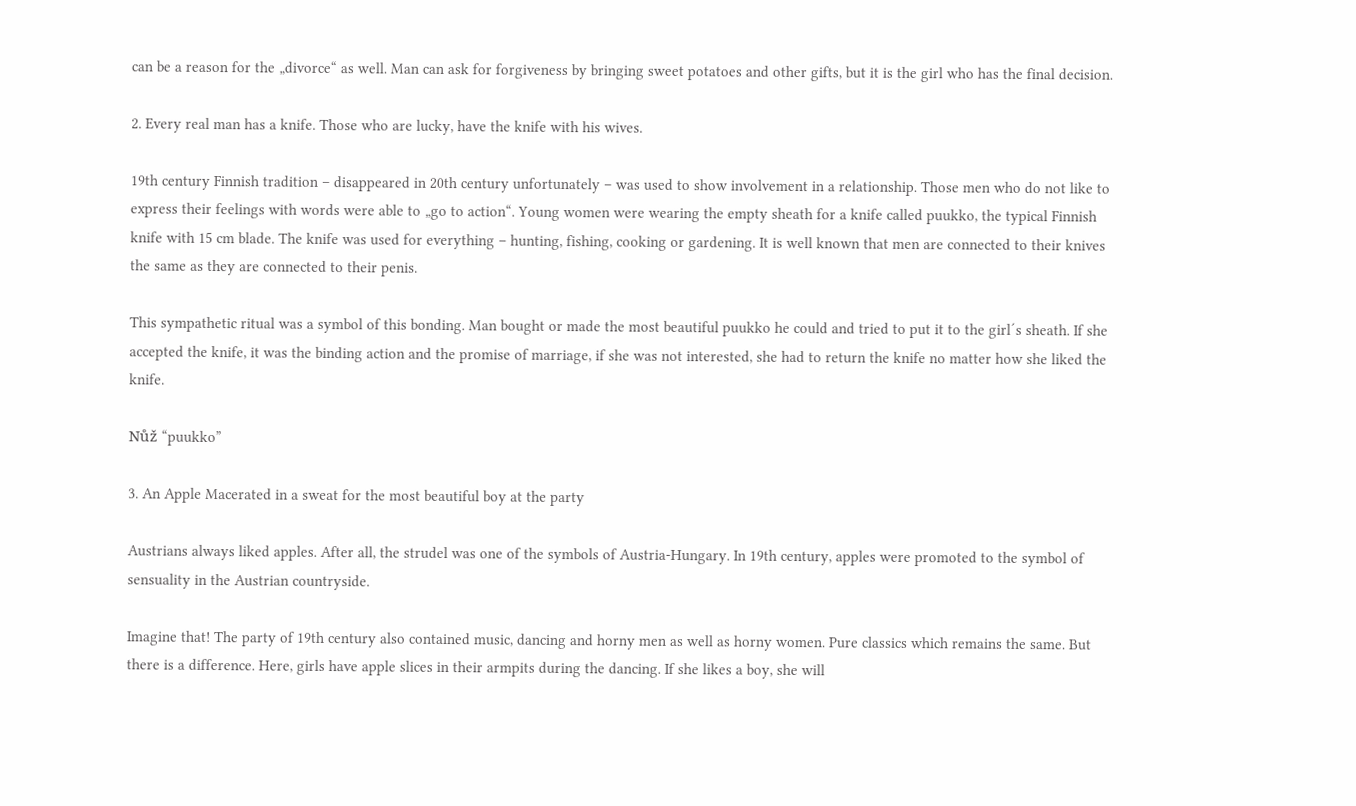can be a reason for the „divorce“ as well. Man can ask for forgiveness by bringing sweet potatoes and other gifts, but it is the girl who has the final decision.

2. Every real man has a knife. Those who are lucky, have the knife with his wives.

19th century Finnish tradition – disappeared in 20th century unfortunately – was used to show involvement in a relationship. Those men who do not like to express their feelings with words were able to „go to action“. Young women were wearing the empty sheath for a knife called puukko, the typical Finnish knife with 15 cm blade. The knife was used for everything – hunting, fishing, cooking or gardening. It is well known that men are connected to their knives the same as they are connected to their penis.

This sympathetic ritual was a symbol of this bonding. Man bought or made the most beautiful puukko he could and tried to put it to the girl´s sheath. If she accepted the knife, it was the binding action and the promise of marriage, if she was not interested, she had to return the knife no matter how she liked the knife.

Nůž “puukko”

3. An Apple Macerated in a sweat for the most beautiful boy at the party

Austrians always liked apples. After all, the strudel was one of the symbols of Austria-Hungary. In 19th century, apples were promoted to the symbol of sensuality in the Austrian countryside.

Imagine that! The party of 19th century also contained music, dancing and horny men as well as horny women. Pure classics which remains the same. But there is a difference. Here, girls have apple slices in their armpits during the dancing. If she likes a boy, she will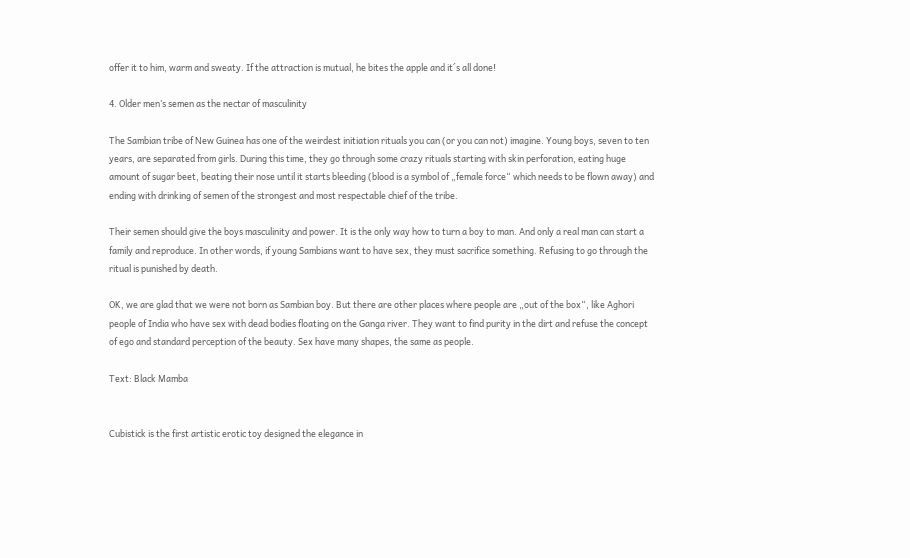offer it to him, warm and sweaty. If the attraction is mutual, he bites the apple and it´s all done!

4. Older men’s semen as the nectar of masculinity

The Sambian tribe of New Guinea has one of the weirdest initiation rituals you can (or you can not) imagine. Young boys, seven to ten years, are separated from girls. During this time, they go through some crazy rituals starting with skin perforation, eating huge amount of sugar beet, beating their nose until it starts bleeding (blood is a symbol of „female force“ which needs to be flown away) and ending with drinking of semen of the strongest and most respectable chief of the tribe.

Their semen should give the boys masculinity and power. It is the only way how to turn a boy to man. And only a real man can start a family and reproduce. In other words, if young Sambians want to have sex, they must sacrifice something. Refusing to go through the ritual is punished by death.

OK, we are glad that we were not born as Sambian boy. But there are other places where people are „out of the box“, like Aghori people of India who have sex with dead bodies floating on the Ganga river. They want to find purity in the dirt and refuse the concept of ego and standard perception of the beauty. Sex have many shapes, the same as people.

Text: Black Mamba


Cubistick is the first artistic erotic toy designed the elegance in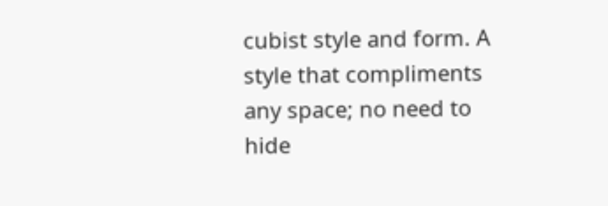cubist style and form. A style that compliments any space; no need to hide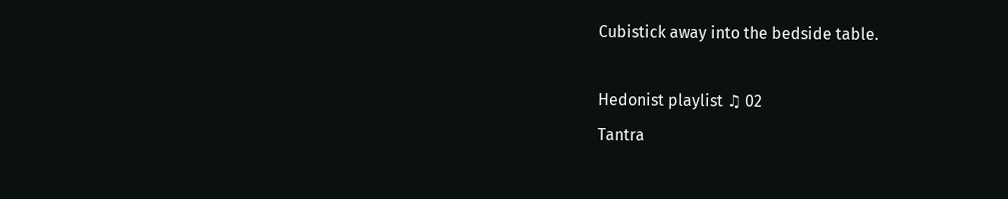Cubistick away into the bedside table.

Hedonist playlist ♫ 02
Tantra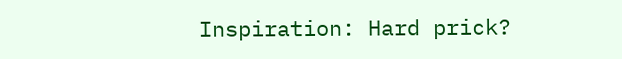Inspiration: Hard prick?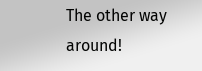The other way around!